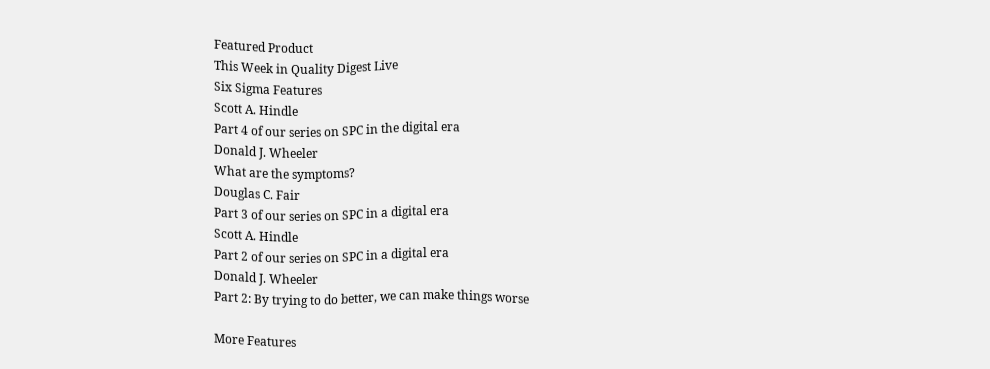Featured Product
This Week in Quality Digest Live
Six Sigma Features
Scott A. Hindle
Part 4 of our series on SPC in the digital era
Donald J. Wheeler
What are the symptoms?
Douglas C. Fair
Part 3 of our series on SPC in a digital era
Scott A. Hindle
Part 2 of our series on SPC in a digital era
Donald J. Wheeler
Part 2: By trying to do better, we can make things worse

More Features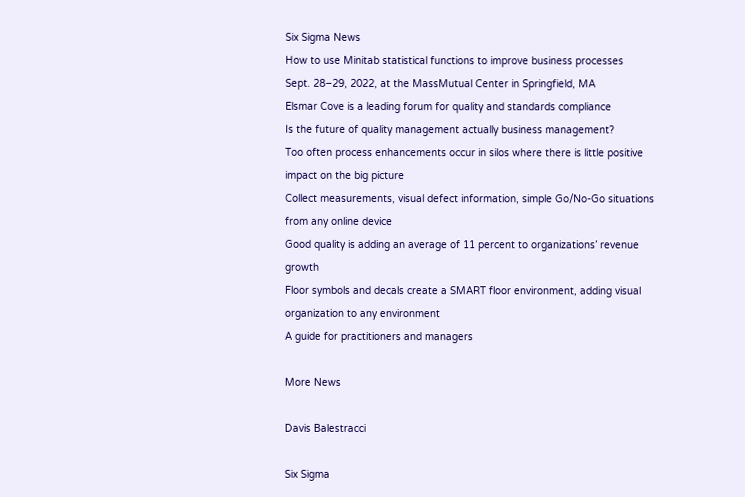Six Sigma News
How to use Minitab statistical functions to improve business processes
Sept. 28–29, 2022, at the MassMutual Center in Springfield, MA
Elsmar Cove is a leading forum for quality and standards compliance
Is the future of quality management actually business management?
Too often process enhancements occur in silos where there is little positive impact on the big picture
Collect measurements, visual defect information, simple Go/No-Go situations from any online device
Good quality is adding an average of 11 percent to organizations’ revenue growth
Floor symbols and decals create a SMART floor environment, adding visual organization to any environment
A guide for practitioners and managers

More News

Davis Balestracci

Six Sigma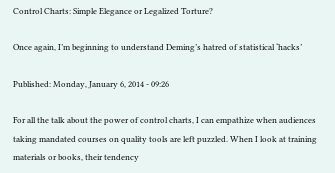Control Charts: Simple Elegance or Legalized Torture?

Once again, I’m beginning to understand Deming’s hatred of statistical ‘hacks’

Published: Monday, January 6, 2014 - 09:26

For all the talk about the power of control charts, I can empathize when audiences taking mandated courses on quality tools are left puzzled. When I look at training materials or books, their tendency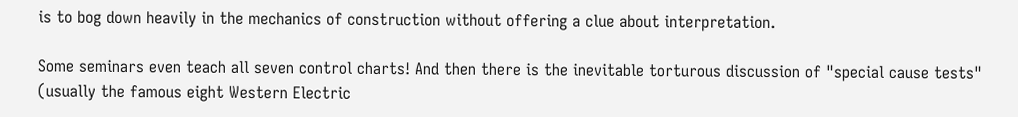is to bog down heavily in the mechanics of construction without offering a clue about interpretation.

Some seminars even teach all seven control charts! And then there is the inevitable torturous discussion of "special cause tests" (usually the famous eight Western Electric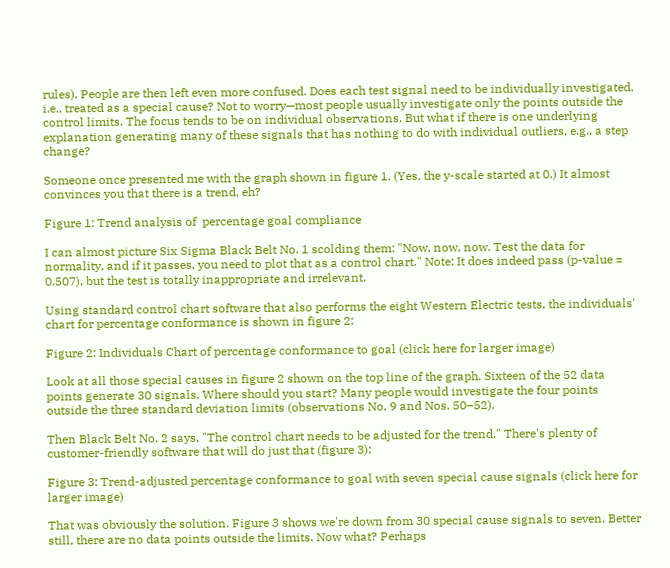rules). People are then left even more confused. Does each test signal need to be individually investigated, i.e., treated as a special cause? Not to worry—most people usually investigate only the points outside the control limits. The focus tends to be on individual observations. But what if there is one underlying explanation generating many of these signals that has nothing to do with individual outliers, e.g., a step change?

Someone once presented me with the graph shown in figure 1. (Yes, the y-scale started at 0.) It almost convinces you that there is a trend, eh?

Figure 1: Trend analysis of  percentage goal compliance

I can almost picture Six Sigma Black Belt No. 1 scolding them: "Now, now, now. Test the data for normality, and if it passes, you need to plot that as a control chart." Note: It does indeed pass (p-value = 0.507), but the test is totally inappropriate and irrelevant.

Using standard control chart software that also performs the eight Western Electric tests, the individuals' chart for percentage conformance is shown in figure 2:

Figure 2: Individuals Chart of percentage conformance to goal (click here for larger image)

Look at all those special causes in figure 2 shown on the top line of the graph. Sixteen of the 52 data points generate 30 signals. Where should you start? Many people would investigate the four points outside the three standard deviation limits (observations No. 9 and Nos. 50–52).

Then Black Belt No. 2 says, "The control chart needs to be adjusted for the trend." There's plenty of customer-friendly software that will do just that (figure 3):

Figure 3: Trend-adjusted percentage conformance to goal with seven special cause signals (click here for larger image)

That was obviously the solution. Figure 3 shows we're down from 30 special cause signals to seven. Better still, there are no data points outside the limits. Now what? Perhaps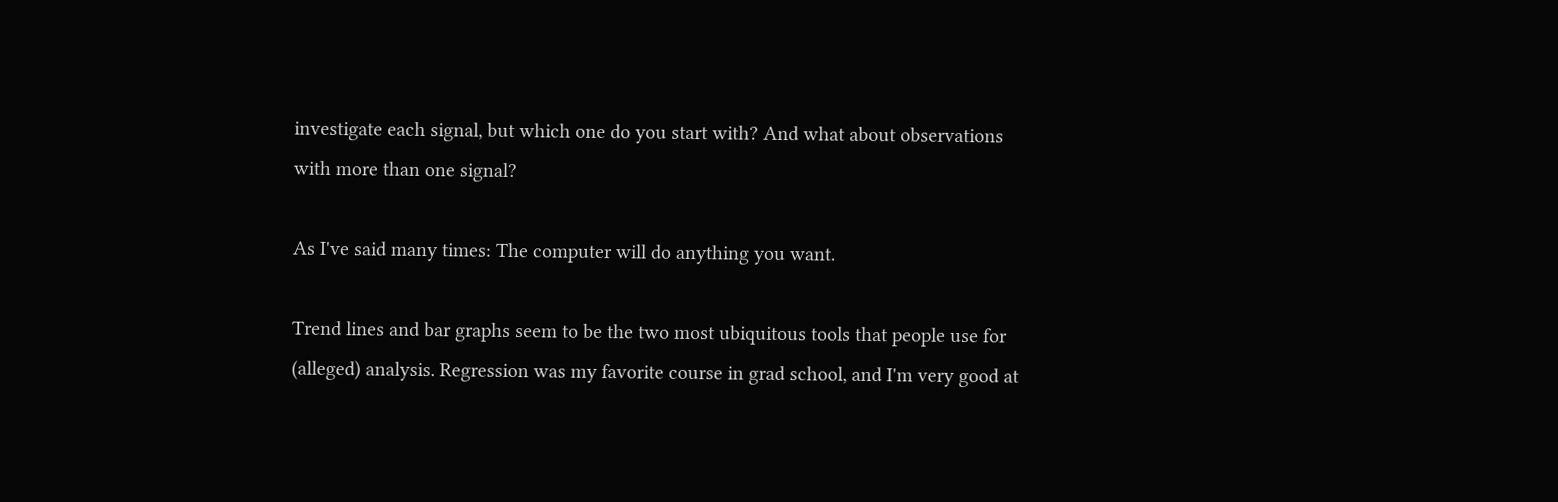investigate each signal, but which one do you start with? And what about observations with more than one signal?

As I've said many times: The computer will do anything you want.

Trend lines and bar graphs seem to be the two most ubiquitous tools that people use for (alleged) analysis. Regression was my favorite course in grad school, and I'm very good at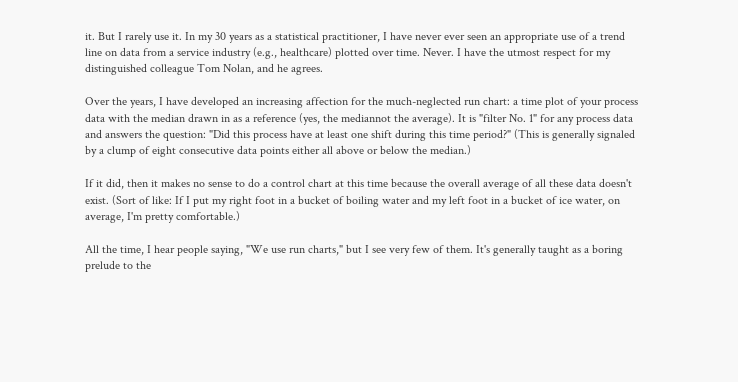it. But I rarely use it. In my 30 years as a statistical practitioner, I have never ever seen an appropriate use of a trend line on data from a service industry (e.g., healthcare) plotted over time. Never. I have the utmost respect for my distinguished colleague Tom Nolan, and he agrees.

Over the years, I have developed an increasing affection for the much-neglected run chart: a time plot of your process data with the median drawn in as a reference (yes, the mediannot the average). It is "filter No. 1" for any process data and answers the question: "Did this process have at least one shift during this time period?" (This is generally signaled by a clump of eight consecutive data points either all above or below the median.)

If it did, then it makes no sense to do a control chart at this time because the overall average of all these data doesn't exist. (Sort of like: If I put my right foot in a bucket of boiling water and my left foot in a bucket of ice water, on average, I'm pretty comfortable.)

All the time, I hear people saying, "We use run charts," but I see very few of them. It's generally taught as a boring prelude to the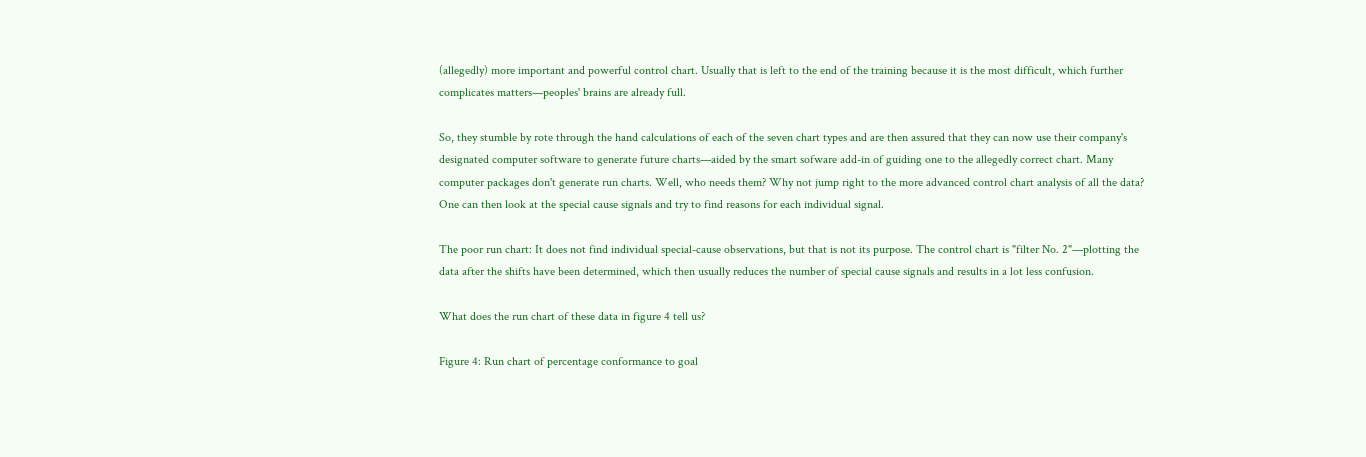(allegedly) more important and powerful control chart. Usually that is left to the end of the training because it is the most difficult, which further complicates matters—peoples' brains are already full.

So, they stumble by rote through the hand calculations of each of the seven chart types and are then assured that they can now use their company's designated computer software to generate future charts—aided by the smart sofware add-in of guiding one to the allegedly correct chart. Many computer packages don't generate run charts. Well, who needs them? Why not jump right to the more advanced control chart analysis of all the data? One can then look at the special cause signals and try to find reasons for each individual signal.

The poor run chart: It does not find individual special-cause observations, but that is not its purpose. The control chart is "filter No. 2"—plotting the data after the shifts have been determined, which then usually reduces the number of special cause signals and results in a lot less confusion.

What does the run chart of these data in figure 4 tell us?

Figure 4: Run chart of percentage conformance to goal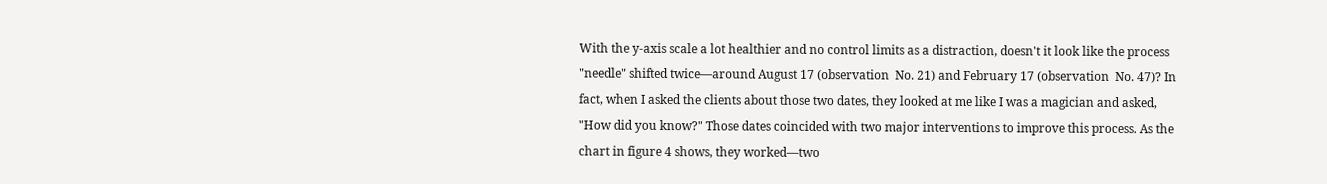With the y-axis scale a lot healthier and no control limits as a distraction, doesn't it look like the process "needle" shifted twice—around August 17 (observation  No. 21) and February 17 (observation  No. 47)? In fact, when I asked the clients about those two dates, they looked at me like I was a magician and asked, "How did you know?" Those dates coincided with two major interventions to improve this process. As the chart in figure 4 shows, they worked—two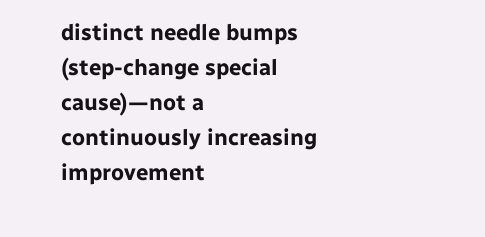distinct needle bumps (step-change special cause)—not a continuously increasing improvement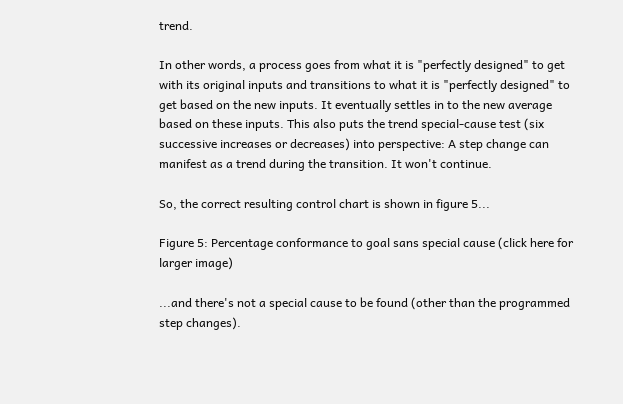trend.

In other words, a process goes from what it is "perfectly designed" to get with its original inputs and transitions to what it is "perfectly designed" to get based on the new inputs. It eventually settles in to the new average based on these inputs. This also puts the trend special-cause test (six successive increases or decreases) into perspective: A step change can manifest as a trend during the transition. It won't continue.

So, the correct resulting control chart is shown in figure 5...

Figure 5: Percentage conformance to goal sans special cause (click here for larger image)

...and there's not a special cause to be found (other than the programmed step changes).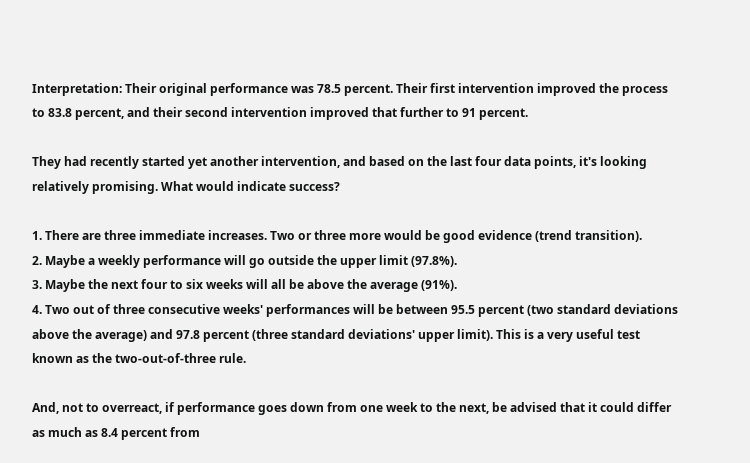Interpretation: Their original performance was 78.5 percent. Their first intervention improved the process to 83.8 percent, and their second intervention improved that further to 91 percent.

They had recently started yet another intervention, and based on the last four data points, it's looking relatively promising. What would indicate success?

1. There are three immediate increases. Two or three more would be good evidence (trend transition).
2. Maybe a weekly performance will go outside the upper limit (97.8%).
3. Maybe the next four to six weeks will all be above the average (91%).
4. Two out of three consecutive weeks' performances will be between 95.5 percent (two standard deviations above the average) and 97.8 percent (three standard deviations' upper limit). This is a very useful test known as the two-out-of-three rule.

And, not to overreact, if performance goes down from one week to the next, be advised that it could differ as much as 8.4 percent from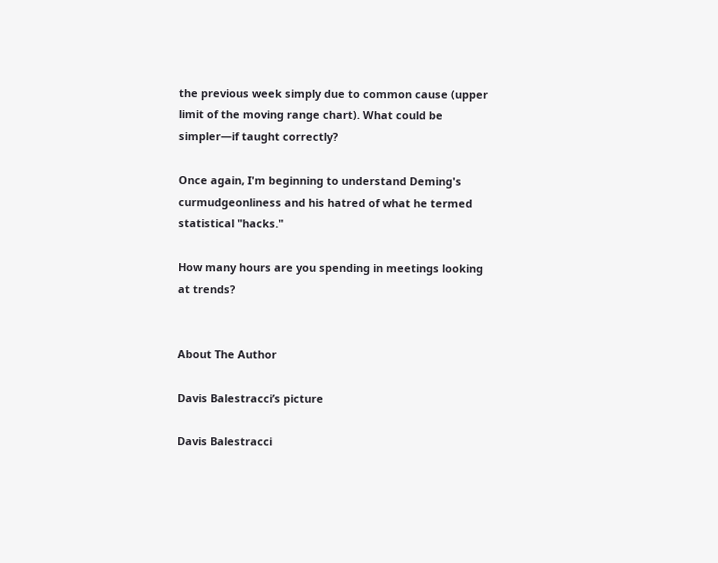the previous week simply due to common cause (upper limit of the moving range chart). What could be simpler—if taught correctly?

Once again, I'm beginning to understand Deming's curmudgeonliness and his hatred of what he termed statistical "hacks."

How many hours are you spending in meetings looking at trends?


About The Author

Davis Balestracci’s picture

Davis Balestracci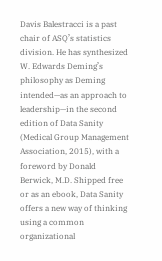Davis Balestracci is a past chair of ASQ’s statistics division. He has synthesized W. Edwards Deming’s philosophy as Deming intended—as an approach to leadership—in the second edition of Data Sanity (Medical Group Management Association, 2015), with a foreword by Donald Berwick, M.D. Shipped free or as an ebook, Data Sanity offers a new way of thinking using a common organizational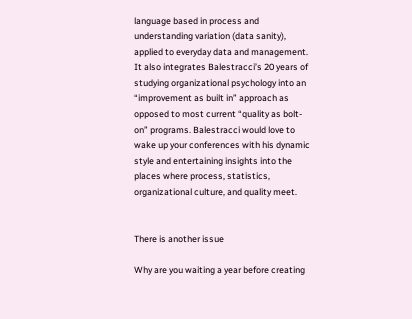language based in process and understanding variation (data sanity), applied to everyday data and management. It also integrates Balestracci’s 20 years of studying organizational psychology into an “improvement as built in” approach as opposed to most current “quality as bolt-on” programs. Balestracci would love to wake up your conferences with his dynamic style and entertaining insights into the places where process, statistics, organizational culture, and quality meet.


There is another issue

Why are you waiting a year before creating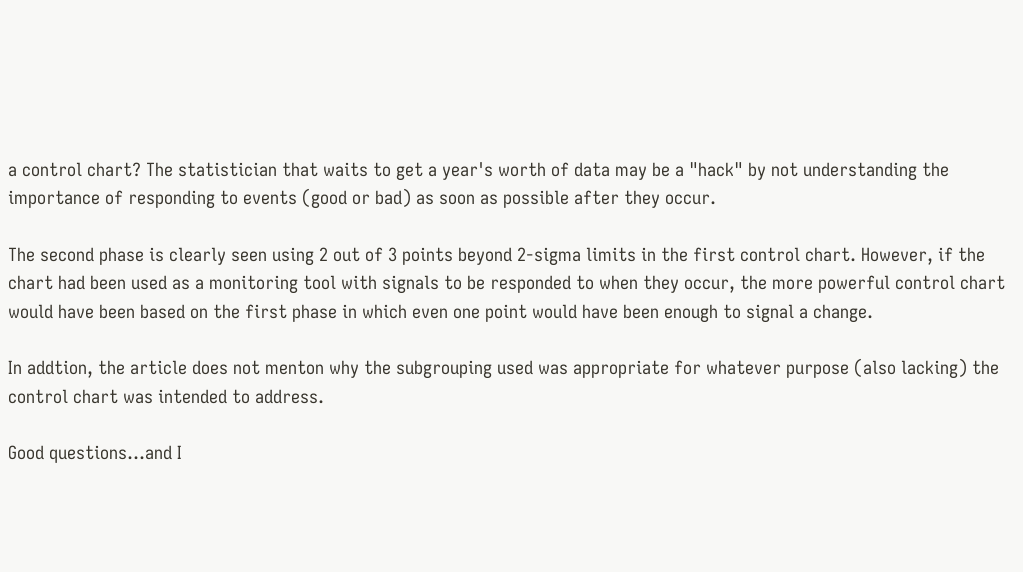a control chart? The statistician that waits to get a year's worth of data may be a "hack" by not understanding the importance of responding to events (good or bad) as soon as possible after they occur.

The second phase is clearly seen using 2 out of 3 points beyond 2-sigma limits in the first control chart. However, if the chart had been used as a monitoring tool with signals to be responded to when they occur, the more powerful control chart would have been based on the first phase in which even one point would have been enough to signal a change.

In addtion, the article does not menton why the subgrouping used was appropriate for whatever purpose (also lacking) the control chart was intended to address.

Good questions...and I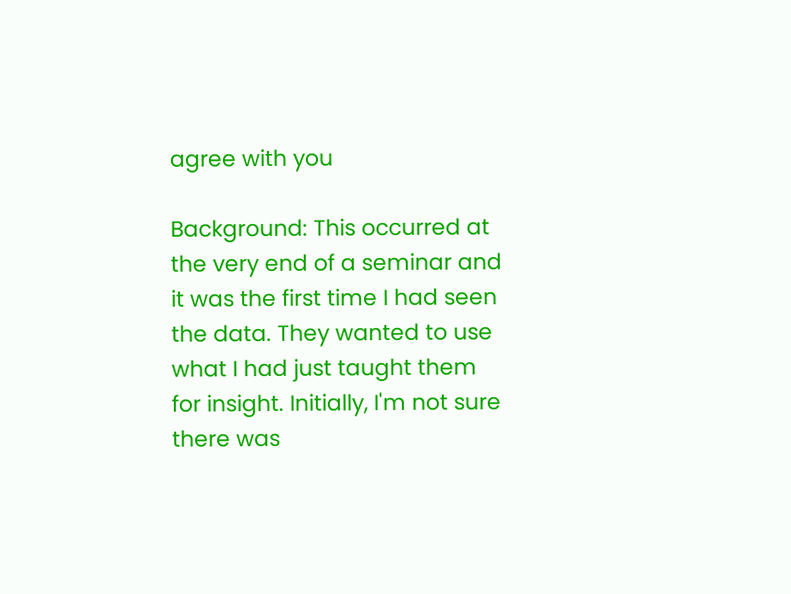agree with you

Background: This occurred at the very end of a seminar and it was the first time I had seen the data. They wanted to use what I had just taught them for insight. Initially, I'm not sure there was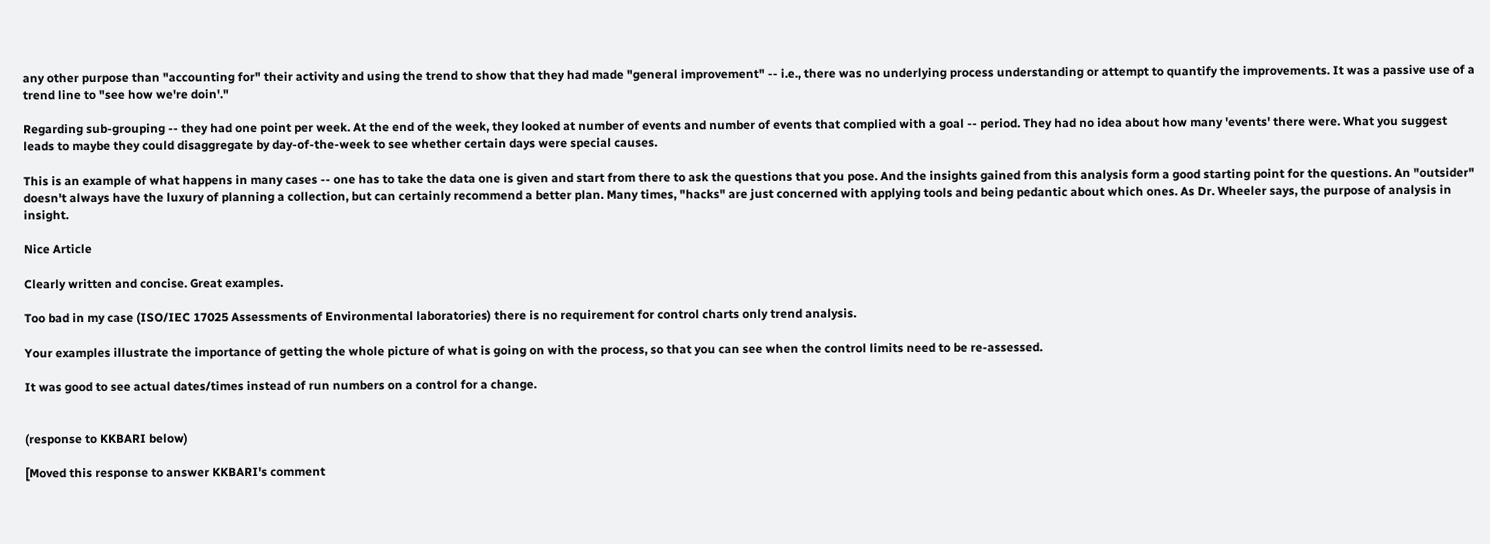any other purpose than "accounting for" their activity and using the trend to show that they had made "general improvement" -- i.e., there was no underlying process understanding or attempt to quantify the improvements. It was a passive use of a trend line to "see how we're doin'."

Regarding sub-grouping -- they had one point per week. At the end of the week, they looked at number of events and number of events that complied with a goal -- period. They had no idea about how many 'events' there were. What you suggest leads to maybe they could disaggregate by day-of-the-week to see whether certain days were special causes.

This is an example of what happens in many cases -- one has to take the data one is given and start from there to ask the questions that you pose. And the insights gained from this analysis form a good starting point for the questions. An "outsider" doesn't always have the luxury of planning a collection, but can certainly recommend a better plan. Many times, "hacks" are just concerned with applying tools and being pedantic about which ones. As Dr. Wheeler says, the purpose of analysis in insight.

Nice Article

Clearly written and concise. Great examples.

Too bad in my case (ISO/IEC 17025 Assessments of Environmental laboratories) there is no requirement for control charts only trend analysis.

Your examples illustrate the importance of getting the whole picture of what is going on with the process, so that you can see when the control limits need to be re-assessed.

It was good to see actual dates/times instead of run numbers on a control for a change.


(response to KKBARI below)

[Moved this response to answer KKBARI's comment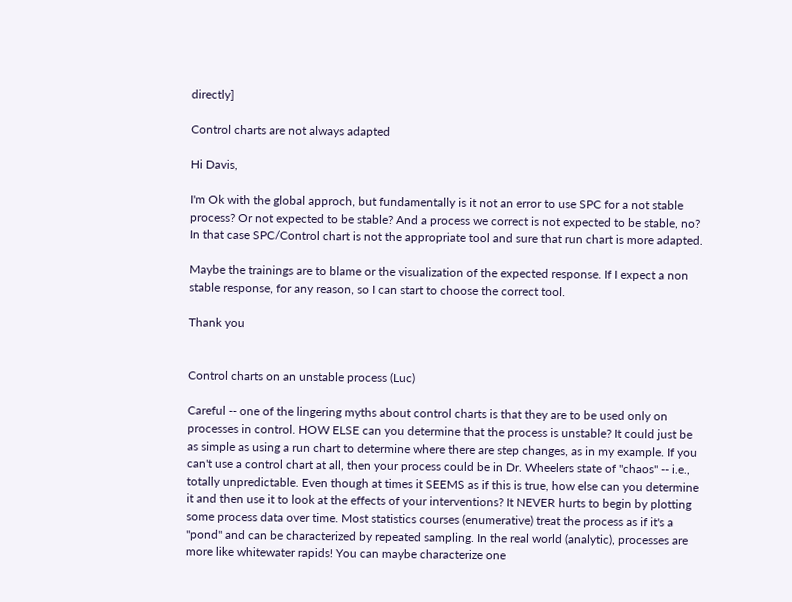directly]

Control charts are not always adapted

Hi Davis,

I'm Ok with the global approch, but fundamentally is it not an error to use SPC for a not stable process? Or not expected to be stable? And a process we correct is not expected to be stable, no? In that case SPC/Control chart is not the appropriate tool and sure that run chart is more adapted.

Maybe the trainings are to blame or the visualization of the expected response. If I expect a non stable response, for any reason, so I can start to choose the correct tool.

Thank you


Control charts on an unstable process (Luc)

Careful -- one of the lingering myths about control charts is that they are to be used only on processes in control. HOW ELSE can you determine that the process is unstable? It could just be as simple as using a run chart to determine where there are step changes, as in my example. If you can't use a control chart at all, then your process could be in Dr. Wheelers state of "chaos" -- i.e., totally unpredictable. Even though at times it SEEMS as if this is true, how else can you determine it and then use it to look at the effects of your interventions? It NEVER hurts to begin by plotting some process data over time. Most statistics courses (enumerative) treat the process as if it's a "pond" and can be characterized by repeated sampling. In the real world (analytic), processes are more like whitewater rapids! You can maybe characterize one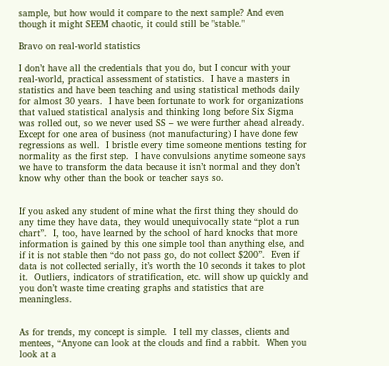sample, but how would it compare to the next sample? And even though it might SEEM chaotic, it could still be "stable."

Bravo on real-world statistics

I don’t have all the credentials that you do, but I concur with your real-world, practical assessment of statistics.  I have a masters in statistics and have been teaching and using statistical methods daily for almost 30 years.  I have been fortunate to work for organizations that valued statistical analysis and thinking long before Six Sigma was rolled out, so we never used SS – we were further ahead already.  Except for one area of business (not manufacturing) I have done few regressions as well.  I bristle every time someone mentions testing for normality as the first step.  I have convulsions anytime someone says we have to transform the data because it isn’t normal and they don’t know why other than the book or teacher says so.


If you asked any student of mine what the first thing they should do any time they have data, they would unequivocally state “plot a run chart”.  I, too, have learned by the school of hard knocks that more information is gained by this one simple tool than anything else, and if it is not stable then “do not pass go, do not collect $200”.  Even if data is not collected serially, it’s worth the 10 seconds it takes to plot it.  Outliers, indicators of stratification, etc. will show up quickly and you don’t waste time creating graphs and statistics that are meaningless.


As for trends, my concept is simple.  I tell my classes, clients and mentees, “Anyone can look at the clouds and find a rabbit.  When you look at a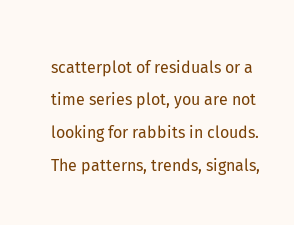scatterplot of residuals or a time series plot, you are not looking for rabbits in clouds.  The patterns, trends, signals,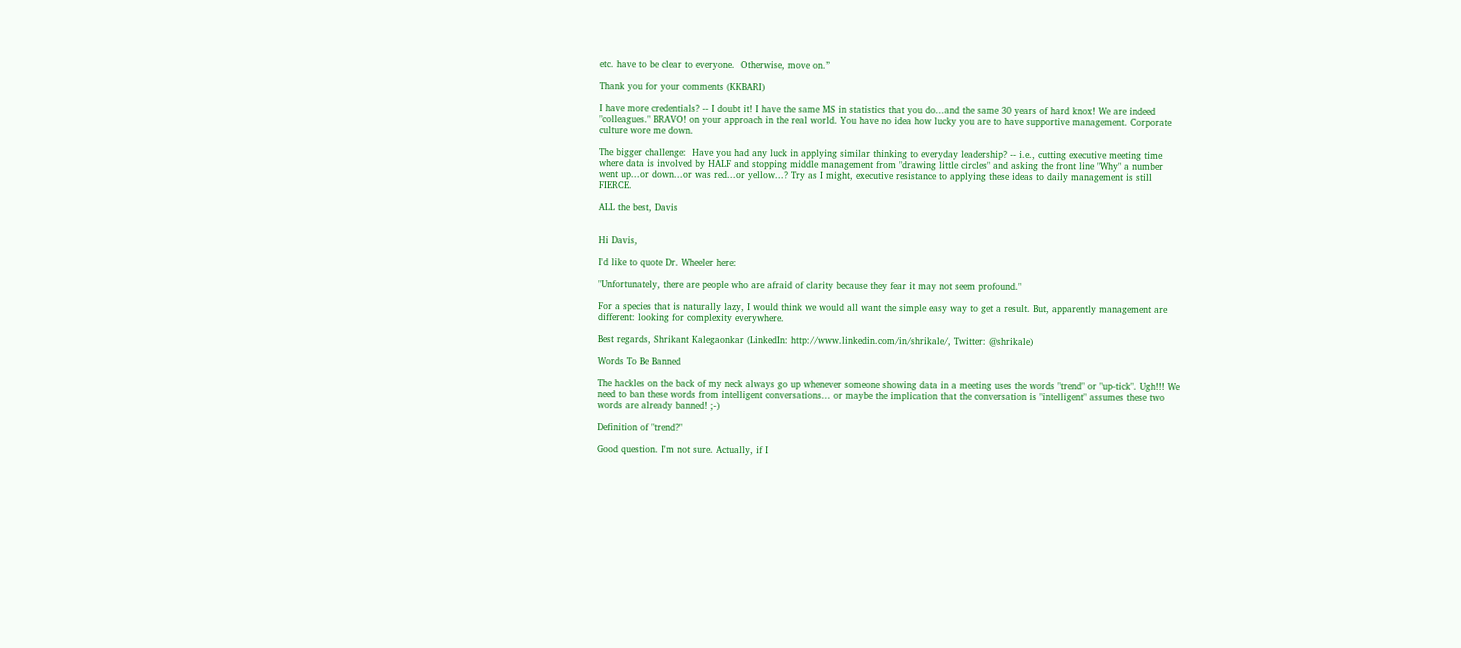etc. have to be clear to everyone.  Otherwise, move on.”

Thank you for your comments (KKBARI)

I have more credentials? -- I doubt it! I have the same MS in statistics that you do...and the same 30 years of hard knox! We are indeed "colleagues." BRAVO! on your approach in the real world. You have no idea how lucky you are to have supportive management. Corporate culture wore me down.

The bigger challenge:  Have you had any luck in applying similar thinking to everyday leadership? -- i.e., cutting executive meeting time where data is involved by HALF and stopping middle management from "drawing little circles" and asking the front line "Why" a number went up...or down...or was red...or yellow...? Try as I might, executive resistance to applying these ideas to daily management is still FIERCE.

ALL the best, Davis


Hi Davis,

I'd like to quote Dr. Wheeler here:

"Unfortunately, there are people who are afraid of clarity because they fear it may not seem profound."

For a species that is naturally lazy, I would think we would all want the simple easy way to get a result. But, apparently management are different: looking for complexity everywhere.

Best regards, Shrikant Kalegaonkar (LinkedIn: http://www.linkedin.com/in/shrikale/, Twitter: @shrikale)

Words To Be Banned

The hackles on the back of my neck always go up whenever someone showing data in a meeting uses the words "trend" or "up-tick". Ugh!!! We need to ban these words from intelligent conversations... or maybe the implication that the conversation is "intelligent" assumes these two words are already banned! ;-)

Definition of "trend?"

Good question. I'm not sure. Actually, if I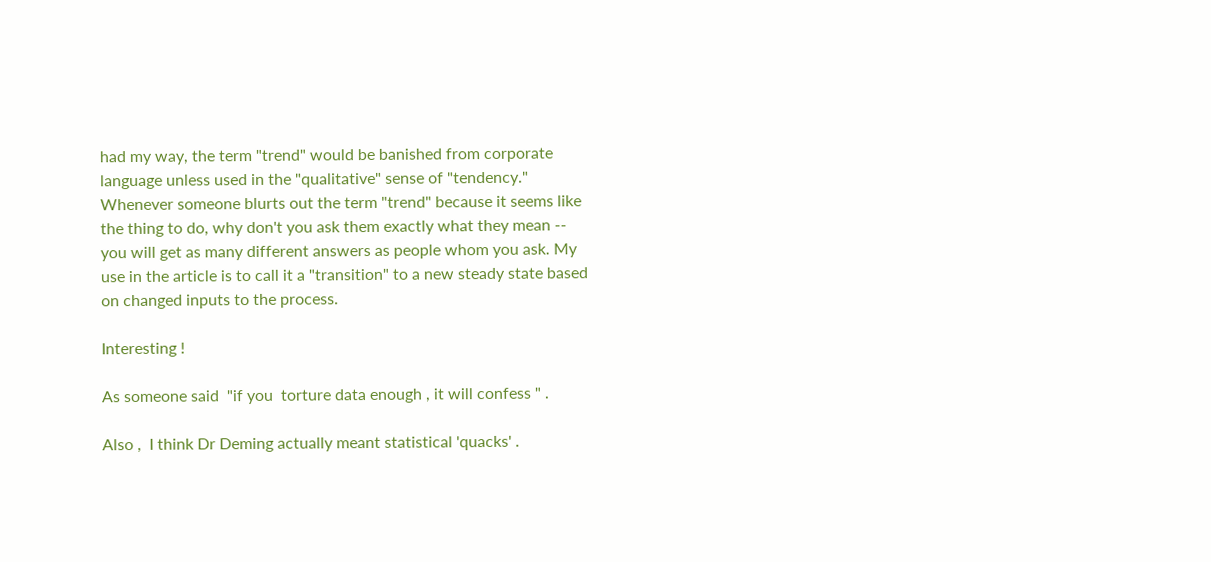had my way, the term "trend" would be banished from corporate language unless used in the "qualitative" sense of "tendency." Whenever someone blurts out the term "trend" because it seems like the thing to do, why don't you ask them exactly what they mean -- you will get as many different answers as people whom you ask. My use in the article is to call it a "transition" to a new steady state based on changed inputs to the process.

Interesting !

As someone said  "if you  torture data enough , it will confess " .

Also ,  I think Dr Deming actually meant statistical 'quacks' .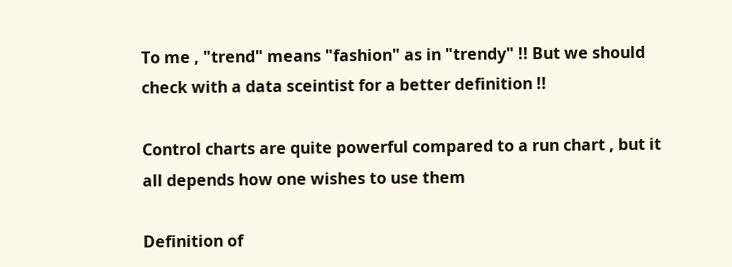To me , "trend" means "fashion" as in "trendy" !! But we should check with a data sceintist for a better definition !!

Control charts are quite powerful compared to a run chart , but it all depends how one wishes to use them

Definition of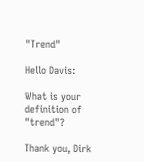"Trend"

Hello Davis:

What is your definition of "trend"?

Thank you, Dirk